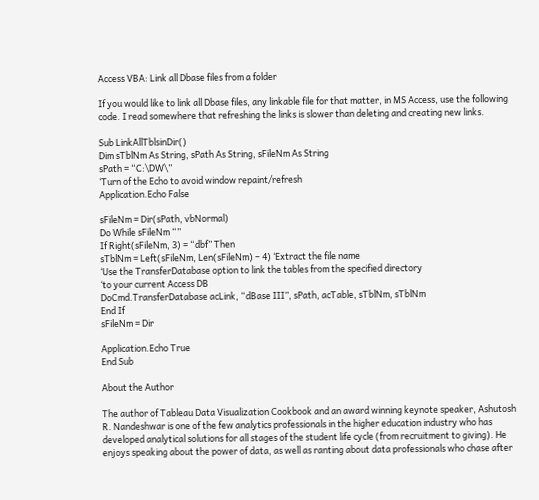Access VBA: Link all Dbase files from a folder

If you would like to link all Dbase files, any linkable file for that matter, in MS Access, use the following code. I read somewhere that refreshing the links is slower than deleting and creating new links.

Sub LinkAllTblsinDir()
Dim sTblNm As String, sPath As String, sFileNm As String
sPath = “C:\DW\”
‘Turn of the Echo to avoid window repaint/refresh
Application.Echo False

sFileNm = Dir(sPath, vbNormal)
Do While sFileNm “”
If Right(sFileNm, 3) = “dbf” Then
sTblNm = Left(sFileNm, Len(sFileNm) – 4) ‘Extract the file name
‘Use the TransferDatabase option to link the tables from the specified directory
‘to your current Access DB
DoCmd.TransferDatabase acLink, “dBase III”, sPath, acTable, sTblNm, sTblNm
End If
sFileNm = Dir

Application.Echo True
End Sub

About the Author

The author of Tableau Data Visualization Cookbook and an award winning keynote speaker, Ashutosh R. Nandeshwar is one of the few analytics professionals in the higher education industry who has developed analytical solutions for all stages of the student life cycle (from recruitment to giving). He enjoys speaking about the power of data, as well as ranting about data professionals who chase after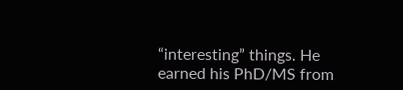“interesting” things. He earned his PhD/MS from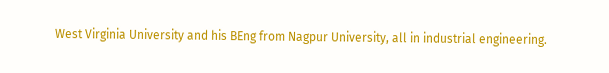West Virginia University and his BEng from Nagpur University, all in industrial engineering.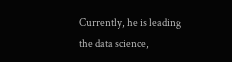Currently, he is leading the data science,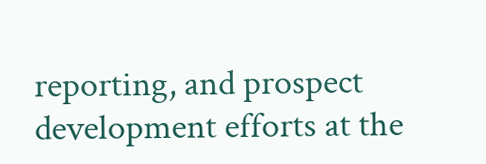reporting, and prospect development efforts at the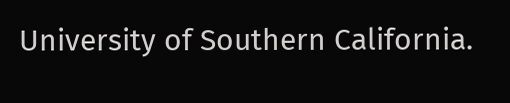University of Southern California.